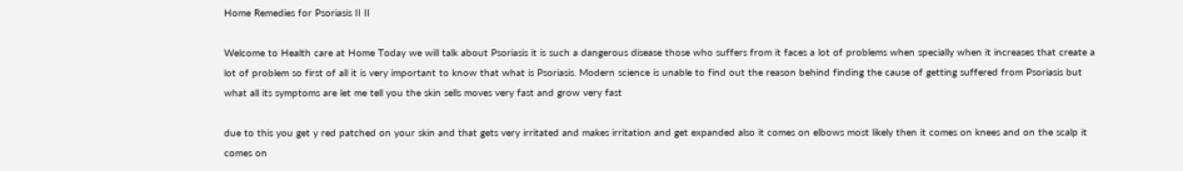Home Remedies for Psoriasis II II

Welcome to Health care at Home Today we will talk about Psoriasis it is such a dangerous disease those who suffers from it faces a lot of problems when specially when it increases that create a lot of problem so first of all it is very important to know that what is Psoriasis. Modern science is unable to find out the reason behind finding the cause of getting suffered from Psoriasis but what all its symptoms are let me tell you the skin sells moves very fast and grow very fast

due to this you get y red patched on your skin and that gets very irritated and makes irritation and get expanded also it comes on elbows most likely then it comes on knees and on the scalp it comes on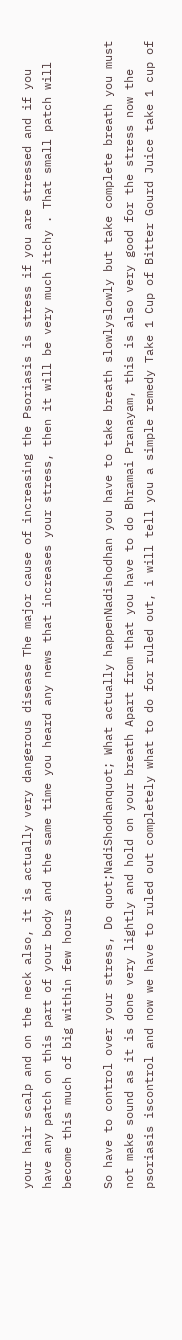your hair scalp and on the neck also, it is actually very dangerous disease The major cause of increasing the Psoriasis is stress if you are stressed and if you have any patch on this part of your body and the same time you heard any news that increases your stress, then it will be very much itchy . That small patch will become this much of big within few hours

So have to control over your stress, Do quot;NadiShodhanquot; What actually happenNadishodhan you have to take breath slowlyslowly but take complete breath you must not make sound as it is done very lightly and hold on your breath Apart from that you have to do Bhramai Pranayam, this is also very good for the stress now the psoriasis iscontrol and now we have to ruled out completely what to do for ruled out, i will tell you a simple remedy Take 1 Cup of Bitter Gourd Juice take 1 cup of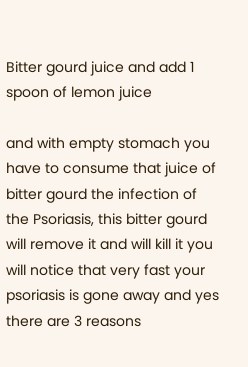Bitter gourd juice and add 1 spoon of lemon juice

and with empty stomach you have to consume that juice of bitter gourd the infection of the Psoriasis, this bitter gourd will remove it and will kill it you will notice that very fast your psoriasis is gone away and yes there are 3 reasons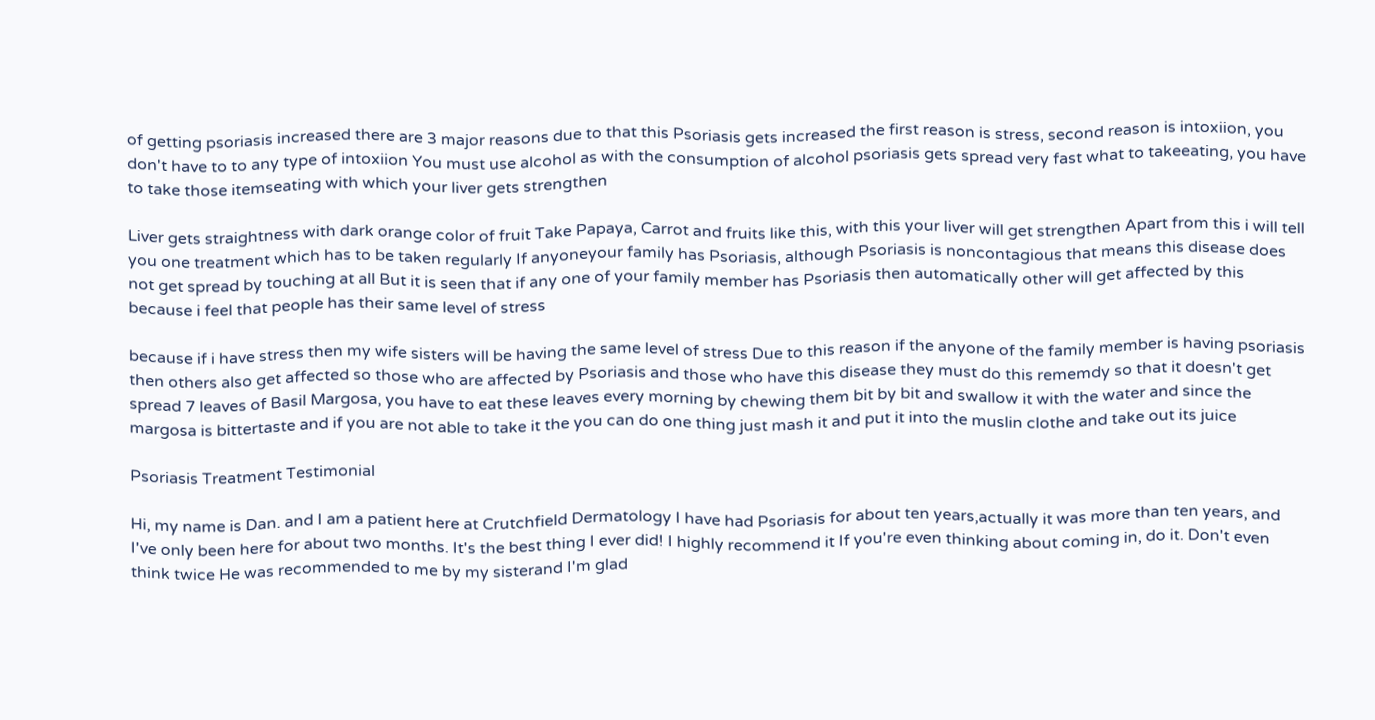of getting psoriasis increased there are 3 major reasons due to that this Psoriasis gets increased the first reason is stress, second reason is intoxiion, you don't have to to any type of intoxiion You must use alcohol as with the consumption of alcohol psoriasis gets spread very fast what to takeeating, you have to take those itemseating with which your liver gets strengthen

Liver gets straightness with dark orange color of fruit Take Papaya, Carrot and fruits like this, with this your liver will get strengthen Apart from this i will tell you one treatment which has to be taken regularly If anyoneyour family has Psoriasis, although Psoriasis is noncontagious that means this disease does not get spread by touching at all But it is seen that if any one of your family member has Psoriasis then automatically other will get affected by this because i feel that people has their same level of stress

because if i have stress then my wife sisters will be having the same level of stress Due to this reason if the anyone of the family member is having psoriasis then others also get affected so those who are affected by Psoriasis and those who have this disease they must do this rememdy so that it doesn't get spread 7 leaves of Basil Margosa, you have to eat these leaves every morning by chewing them bit by bit and swallow it with the water and since the margosa is bittertaste and if you are not able to take it the you can do one thing just mash it and put it into the muslin clothe and take out its juice

Psoriasis Treatment Testimonial

Hi, my name is Dan. and I am a patient here at Crutchfield Dermatology I have had Psoriasis for about ten years,actually it was more than ten years, and I've only been here for about two months. It's the best thing I ever did! I highly recommend it If you're even thinking about coming in, do it. Don't even think twice He was recommended to me by my sisterand I'm glad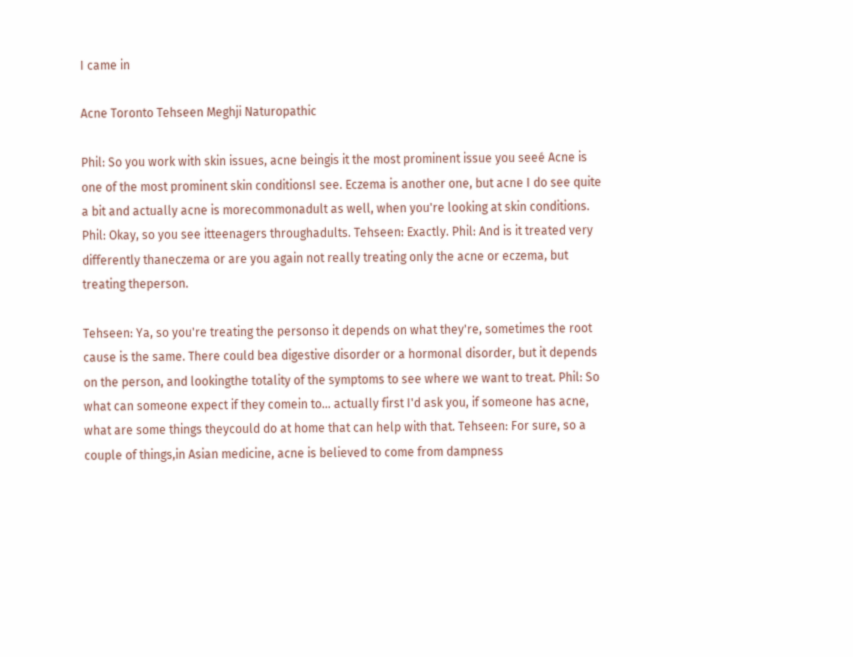I came in

Acne Toronto Tehseen Meghji Naturopathic

Phil: So you work with skin issues, acne beingis it the most prominent issue you seeé Acne is one of the most prominent skin conditionsI see. Eczema is another one, but acne I do see quite a bit and actually acne is morecommonadult as well, when you're looking at skin conditions. Phil: Okay, so you see itteenagers throughadults. Tehseen: Exactly. Phil: And is it treated very differently thaneczema or are you again not really treating only the acne or eczema, but treating theperson.

Tehseen: Ya, so you're treating the personso it depends on what they're, sometimes the root cause is the same. There could bea digestive disorder or a hormonal disorder, but it depends on the person, and lookingthe totality of the symptoms to see where we want to treat. Phil: So what can someone expect if they comein to… actually first I'd ask you, if someone has acne, what are some things theycould do at home that can help with that. Tehseen: For sure, so a couple of things,in Asian medicine, acne is believed to come from dampness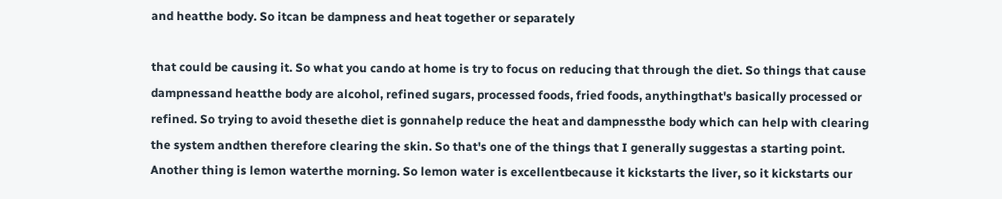and heatthe body. So itcan be dampness and heat together or separately

that could be causing it. So what you cando at home is try to focus on reducing that through the diet. So things that cause dampnessand heatthe body are alcohol, refined sugars, processed foods, fried foods, anythingthat's basically processed or refined. So trying to avoid thesethe diet is gonnahelp reduce the heat and dampnessthe body which can help with clearing the system andthen therefore clearing the skin. So that's one of the things that I generally suggestas a starting point. Another thing is lemon waterthe morning. So lemon water is excellentbecause it kickstarts the liver, so it kickstarts our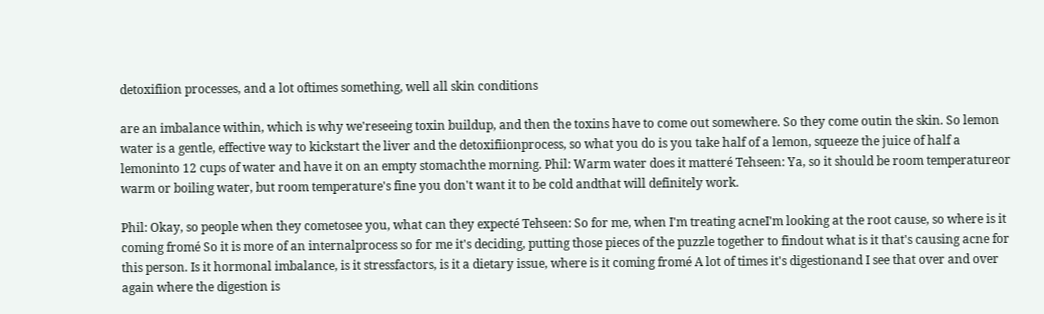detoxifiion processes, and a lot oftimes something, well all skin conditions

are an imbalance within, which is why we'reseeing toxin buildup, and then the toxins have to come out somewhere. So they come outin the skin. So lemon water is a gentle, effective way to kickstart the liver and the detoxifiionprocess, so what you do is you take half of a lemon, squeeze the juice of half a lemoninto 12 cups of water and have it on an empty stomachthe morning. Phil: Warm water does it matteré Tehseen: Ya, so it should be room temperatureor warm or boiling water, but room temperature's fine you don't want it to be cold andthat will definitely work.

Phil: Okay, so people when they cometosee you, what can they expecté Tehseen: So for me, when I'm treating acneI'm looking at the root cause, so where is it coming fromé So it is more of an internalprocess so for me it's deciding, putting those pieces of the puzzle together to findout what is it that's causing acne for this person. Is it hormonal imbalance, is it stressfactors, is it a dietary issue, where is it coming fromé A lot of times it's digestionand I see that over and over again where the digestion is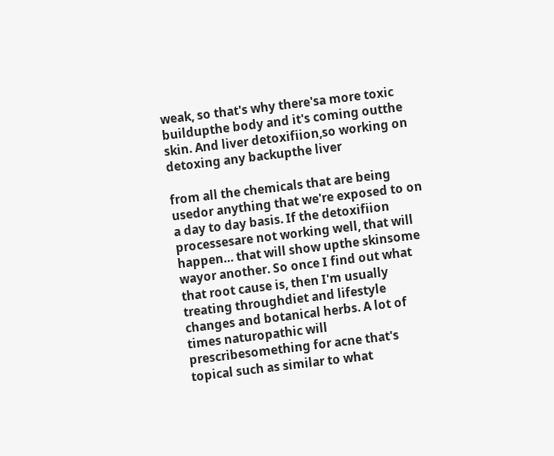weak, so that's why there'sa more toxic buildupthe body and it's coming outthe skin. And liver detoxifiion,so working on detoxing any backupthe liver

from all the chemicals that are being usedor anything that we're exposed to on a day to day basis. If the detoxifiion processesare not working well, that will happen… that will show upthe skinsome wayor another. So once I find out what that root cause is, then I'm usually treating throughdiet and lifestyle changes and botanical herbs. A lot of times naturopathic will prescribesomething for acne that's topical such as similar to what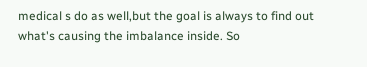medical s do as well,but the goal is always to find out what's causing the imbalance inside. So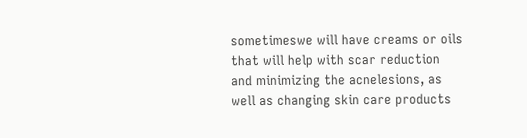sometimeswe will have creams or oils that will help with scar reduction and minimizing the acnelesions, as well as changing skin care products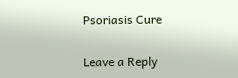Psoriasis Cure

Leave a Reply